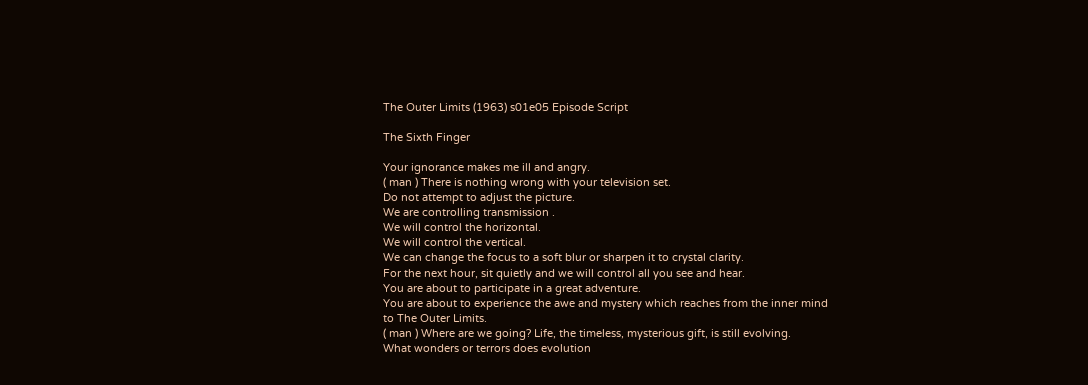The Outer Limits (1963) s01e05 Episode Script

The Sixth Finger

Your ignorance makes me ill and angry.
( man ) There is nothing wrong with your television set.
Do not attempt to adjust the picture.
We are controlling transmission .
We will control the horizontal.
We will control the vertical.
We can change the focus to a soft blur or sharpen it to crystal clarity.
For the next hour, sit quietly and we will control all you see and hear.
You are about to participate in a great adventure.
You are about to experience the awe and mystery which reaches from the inner mind to The Outer Limits.
( man ) Where are we going? Life, the timeless, mysterious gift, is still evolving.
What wonders or terrors does evolution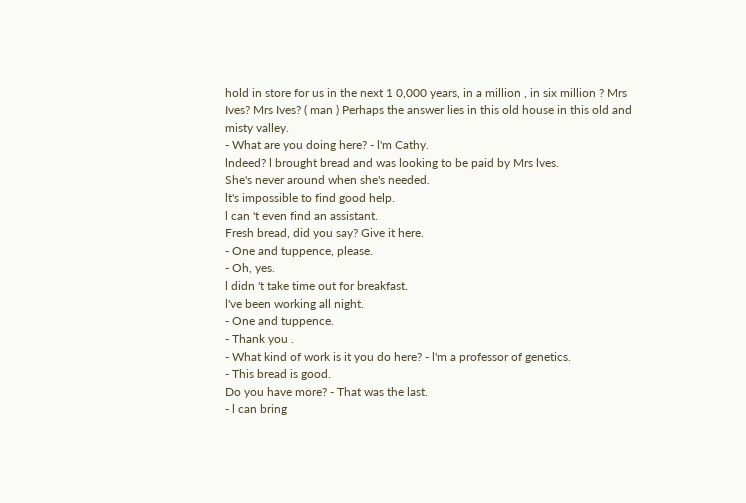hold in store for us in the next 1 0,000 years, in a million , in six million ? Mrs Ives? Mrs Ives? ( man ) Perhaps the answer lies in this old house in this old and misty valley.
- What are you doing here? - l'm Cathy.
lndeed? l brought bread and was looking to be paid by Mrs lves.
She's never around when she's needed.
lt's impossible to find good help.
l can 't even find an assistant.
Fresh bread, did you say? Give it here.
- One and tuppence, please.
- Oh, yes.
l didn 't take time out for breakfast.
l've been working all night.
- One and tuppence.
- Thank you .
- What kind of work is it you do here? - l'm a professor of genetics.
- This bread is good.
Do you have more? - That was the last.
- l can bring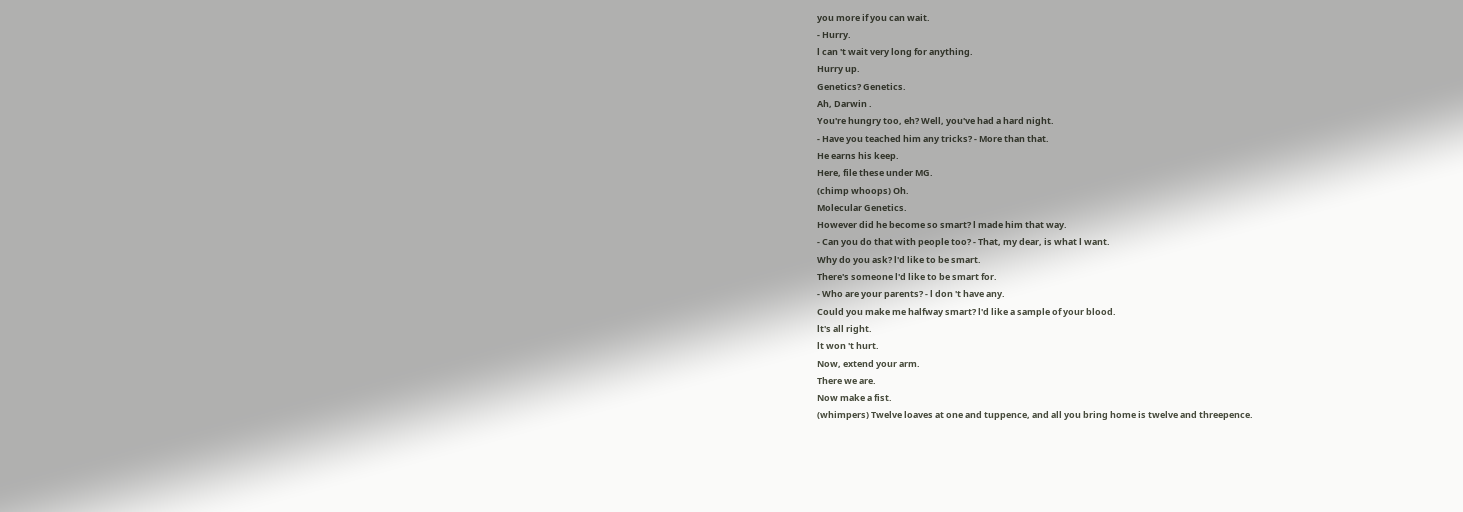you more if you can wait.
- Hurry.
l can 't wait very long for anything.
Hurry up.
Genetics? Genetics.
Ah, Darwin .
You're hungry too, eh? Well, you've had a hard night.
- Have you teached him any tricks? - More than that.
He earns his keep.
Here, file these under MG.
(chimp whoops) Oh.
Molecular Genetics.
However did he become so smart? l made him that way.
- Can you do that with people too? - That, my dear, is what l want.
Why do you ask? l'd like to be smart.
There's someone l'd like to be smart for.
- Who are your parents? - l don 't have any.
Could you make me halfway smart? l'd like a sample of your blood.
lt's all right.
lt won 't hurt.
Now, extend your arm.
There we are.
Now make a fist.
(whimpers) Twelve loaves at one and tuppence, and all you bring home is twelve and threepence.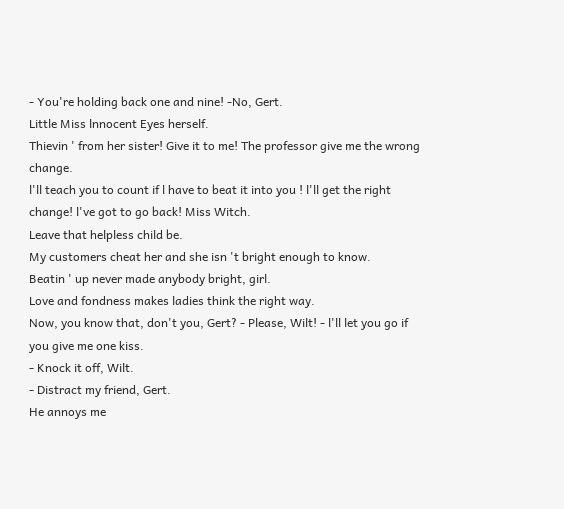- You're holding back one and nine! -No, Gert.
Little Miss lnnocent Eyes herself.
Thievin ' from her sister! Give it to me! The professor give me the wrong change.
l'll teach you to count if l have to beat it into you ! l'll get the right change! l've got to go back! Miss Witch.
Leave that helpless child be.
My customers cheat her and she isn 't bright enough to know.
Beatin ' up never made anybody bright, girl.
Love and fondness makes ladies think the right way.
Now, you know that, don't you, Gert? - Please, Wilt! - l'll let you go if you give me one kiss.
- Knock it off, Wilt.
- Distract my friend, Gert.
He annoys me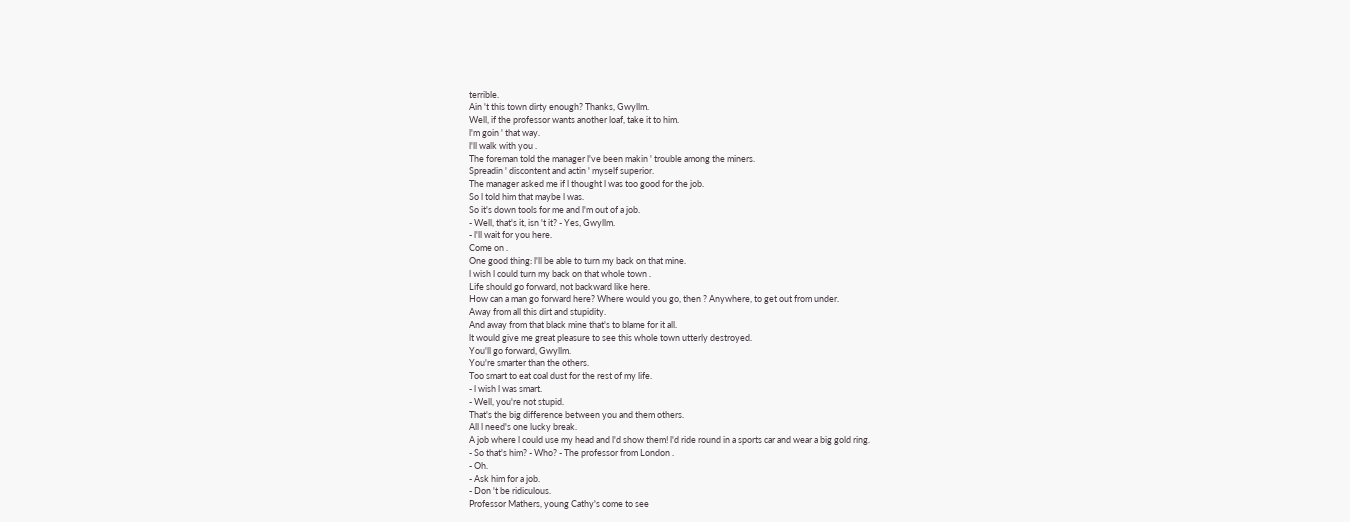terrible.
Ain 't this town dirty enough? Thanks, Gwyllm.
Well, if the professor wants another loaf, take it to him.
l'm goin ' that way.
l'll walk with you .
The foreman told the manager l've been makin ' trouble among the miners.
Spreadin ' discontent and actin ' myself superior.
The manager asked me if l thought l was too good for the job.
So l told him that maybe l was.
So it's down tools for me and l'm out of a job.
- Well, that's it, isn 't it? - Yes, Gwyllm.
- l'll wait for you here.
Come on .
One good thing: l'll be able to turn my back on that mine.
l wish l could turn my back on that whole town .
Life should go forward, not backward like here.
How can a man go forward here? Where would you go, then ? Anywhere, to get out from under.
Away from all this dirt and stupidity.
And away from that black mine that's to blame for it all.
lt would give me great pleasure to see this whole town utterly destroyed.
You'll go forward, Gwyllm.
You're smarter than the others.
Too smart to eat coal dust for the rest of my life.
- l wish l was smart.
- Well, you're not stupid.
That's the big difference between you and them others.
All l need's one lucky break.
A job where l could use my head and l'd show them! l'd ride round in a sports car and wear a big gold ring.
- So that's him? - Who? - The professor from London .
- Oh.
- Ask him for a job.
- Don 't be ridiculous.
Professor Mathers, young Cathy's come to see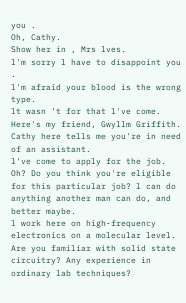you .
Oh, Cathy.
Show her in , Mrs lves.
l'm sorry l have to disappoint you .
l'm afraid your blood is the wrong type.
lt wasn 't for that l've come.
Here's my friend, Gwyllm Griffith.
Cathy here tells me you're in need of an assistant.
l've come to apply for the job.
Oh? Do you think you're eligible for this particular job? l can do anything another man can do, and better maybe.
l work here on high-frequency electronics on a molecular level.
Are you familiar with solid state circuitry? Any experience in ordinary lab techniques?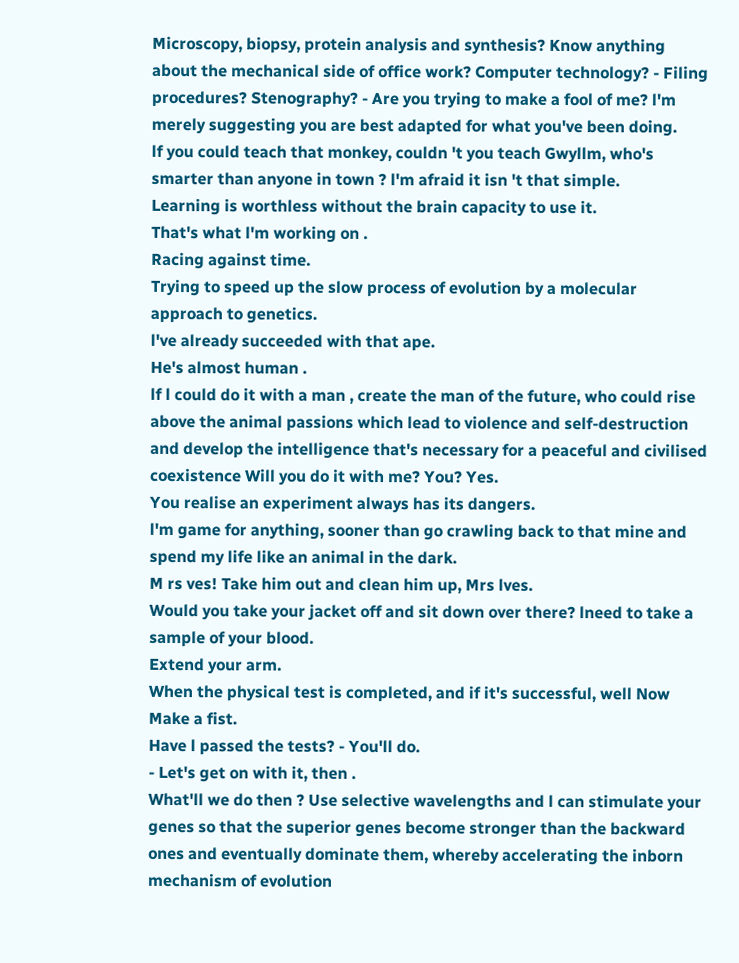Microscopy, biopsy, protein analysis and synthesis? Know anything about the mechanical side of office work? Computer technology? - Filing procedures? Stenography? - Are you trying to make a fool of me? l'm merely suggesting you are best adapted for what you've been doing.
lf you could teach that monkey, couldn 't you teach Gwyllm, who's smarter than anyone in town ? l'm afraid it isn 't that simple.
Learning is worthless without the brain capacity to use it.
That's what l'm working on .
Racing against time.
Trying to speed up the slow process of evolution by a molecular approach to genetics.
l've already succeeded with that ape.
He's almost human .
lf l could do it with a man , create the man of the future, who could rise above the animal passions which lead to violence and self-destruction and develop the intelligence that's necessary for a peaceful and civilised coexistence Will you do it with me? You? Yes.
You realise an experiment always has its dangers.
l'm game for anything, sooner than go crawling back to that mine and spend my life like an animal in the dark.
M rs ves! Take him out and clean him up, Mrs lves.
Would you take your jacket off and sit down over there? lneed to take a sample of your blood.
Extend your arm.
When the physical test is completed, and if it's successful, well Now Make a fist.
Have l passed the tests? - You'll do.
- Let's get on with it, then .
What'll we do then ? Use selective wavelengths and l can stimulate your genes so that the superior genes become stronger than the backward ones and eventually dominate them, whereby accelerating the inborn mechanism of evolution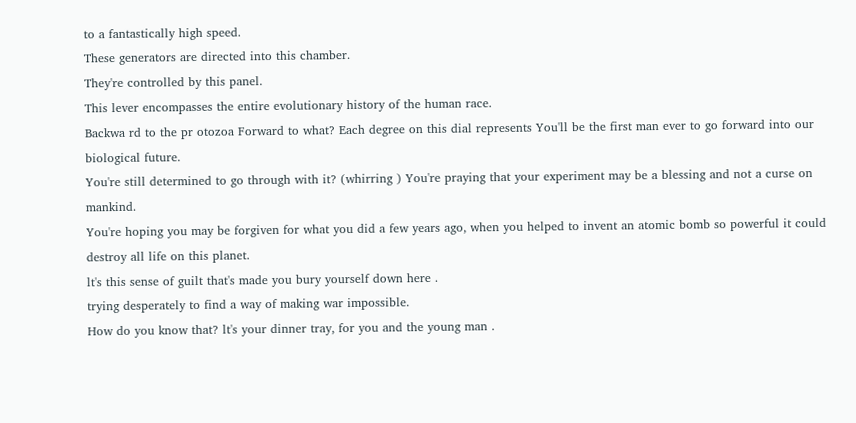to a fantastically high speed.
These generators are directed into this chamber.
They're controlled by this panel.
This lever encompasses the entire evolutionary history of the human race.
Backwa rd to the pr otozoa Forward to what? Each degree on this dial represents You'll be the first man ever to go forward into our biological future.
You're still determined to go through with it? (whirring ) You're praying that your experiment may be a blessing and not a curse on mankind.
You're hoping you may be forgiven for what you did a few years ago, when you helped to invent an atomic bomb so powerful it could destroy all life on this planet.
lt's this sense of guilt that's made you bury yourself down here .
trying desperately to find a way of making war impossible.
How do you know that? lt's your dinner tray, for you and the young man .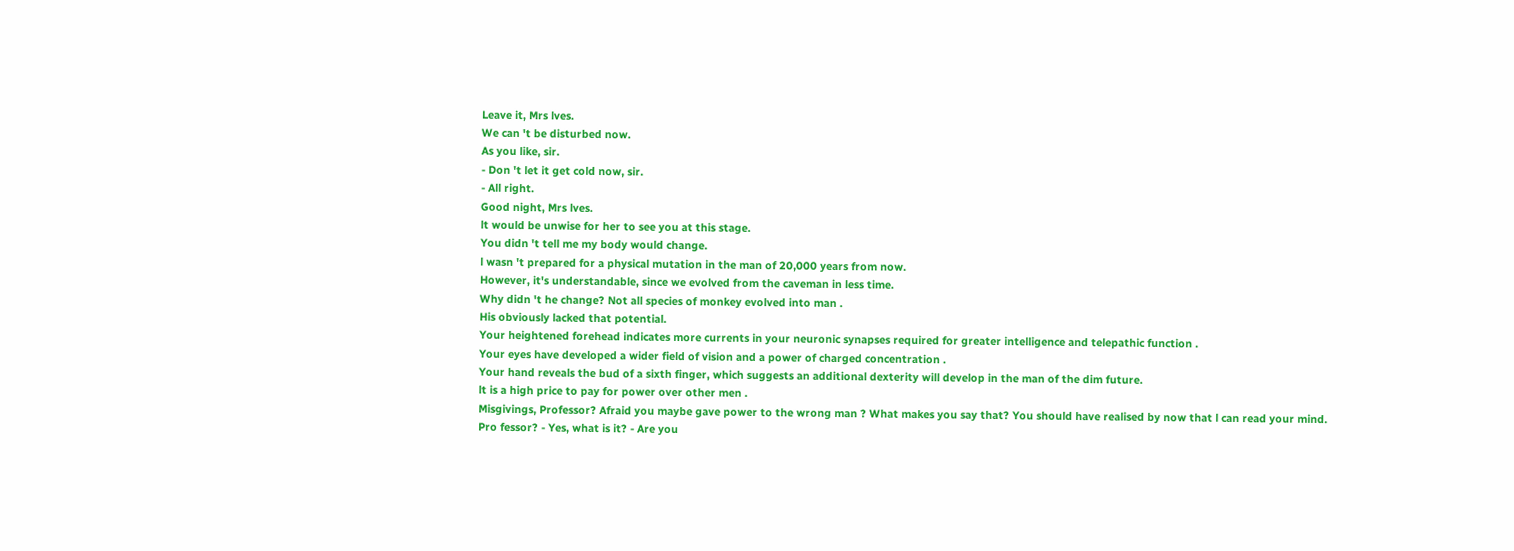Leave it, Mrs lves.
We can 't be disturbed now.
As you like, sir.
- Don 't let it get cold now, sir.
- All right.
Good night, Mrs lves.
lt would be unwise for her to see you at this stage.
You didn 't tell me my body would change.
l wasn 't prepared for a physical mutation in the man of 20,000 years from now.
However, it's understandable, since we evolved from the caveman in less time.
Why didn 't he change? Not all species of monkey evolved into man .
His obviously lacked that potential.
Your heightened forehead indicates more currents in your neuronic synapses required for greater intelligence and telepathic function .
Your eyes have developed a wider field of vision and a power of charged concentration .
Your hand reveals the bud of a sixth finger, which suggests an additional dexterity will develop in the man of the dim future.
lt is a high price to pay for power over other men .
Misgivings, Professor? Afraid you maybe gave power to the wrong man ? What makes you say that? You should have realised by now that l can read your mind.
Pro fessor? - Yes, what is it? - Are you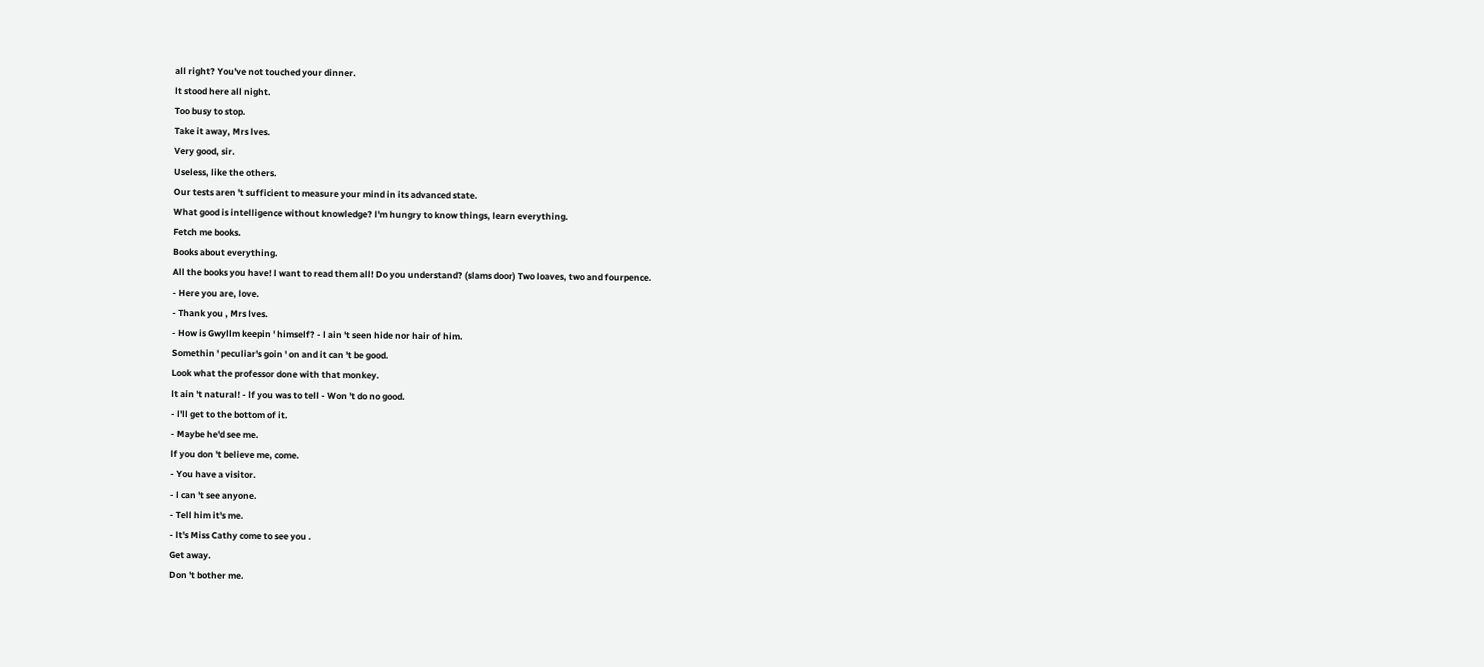all right? You've not touched your dinner.
lt stood here all night.
Too busy to stop.
Take it away, Mrs lves.
Very good, sir.
Useless, like the others.
Our tests aren 't sufficient to measure your mind in its advanced state.
What good is intelligence without knowledge? l'm hungry to know things, learn everything.
Fetch me books.
Books about everything.
All the books you have! l want to read them all! Do you understand? (slams door) Two loaves, two and fourpence.
- Here you are, love.
- Thank you , Mrs lves.
- How is Gwyllm keepin ' himself? - l ain 't seen hide nor hair of him.
Somethin ' peculiar's goin ' on and it can 't be good.
Look what the professor done with that monkey.
lt ain 't natural! - lf you was to tell - Won 't do no good.
- l'll get to the bottom of it.
- Maybe he'd see me.
lf you don 't believe me, come.
- You have a visitor.
- l can 't see anyone.
- Tell him it's me.
- lt's Miss Cathy come to see you .
Get away.
Don 't bother me.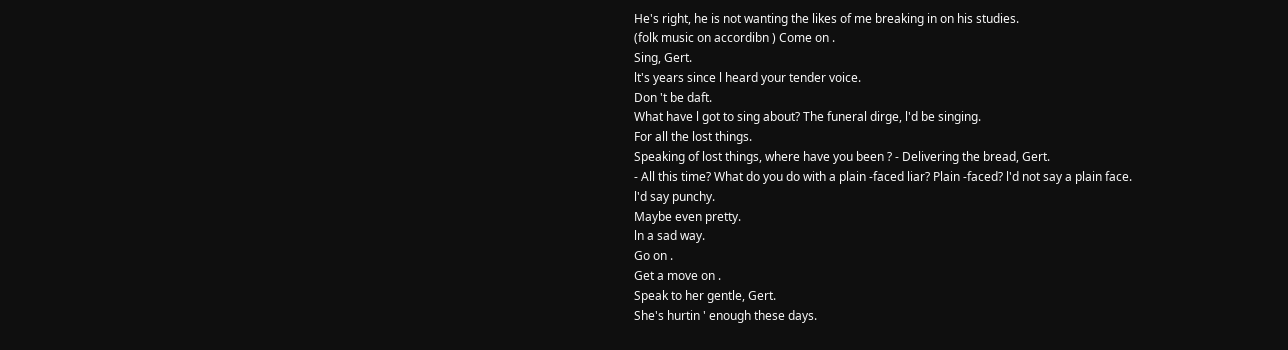He's right, he is not wanting the likes of me breaking in on his studies.
(folk music on accordibn ) Come on .
Sing, Gert.
lt's years since l heard your tender voice.
Don 't be daft.
What have l got to sing about? The funeral dirge, l'd be singing.
For all the lost things.
Speaking of lost things, where have you been ? - Delivering the bread, Gert.
- All this time? What do you do with a plain -faced liar? Plain -faced? l'd not say a plain face.
l'd say punchy.
Maybe even pretty.
ln a sad way.
Go on .
Get a move on .
Speak to her gentle, Gert.
She's hurtin ' enough these days.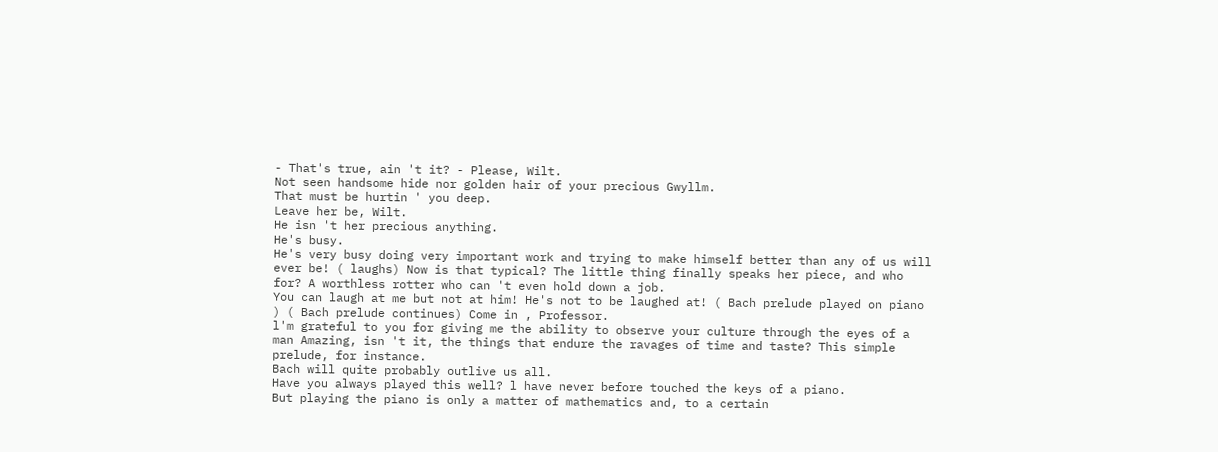- That's true, ain 't it? - Please, Wilt.
Not seen handsome hide nor golden hair of your precious Gwyllm.
That must be hurtin ' you deep.
Leave her be, Wilt.
He isn 't her precious anything.
He's busy.
He's very busy doing very important work and trying to make himself better than any of us will ever be! ( laughs) Now is that typical? The little thing finally speaks her piece, and who for? A worthless rotter who can 't even hold down a job.
You can laugh at me but not at him! He's not to be laughed at! ( Bach prelude played on piano ) ( Bach prelude continues) Come in , Professor.
l'm grateful to you for giving me the ability to observe your culture through the eyes of a man Amazing, isn 't it, the things that endure the ravages of time and taste? This simple prelude, for instance.
Bach will quite probably outlive us all.
Have you always played this well? l have never before touched the keys of a piano.
But playing the piano is only a matter of mathematics and, to a certain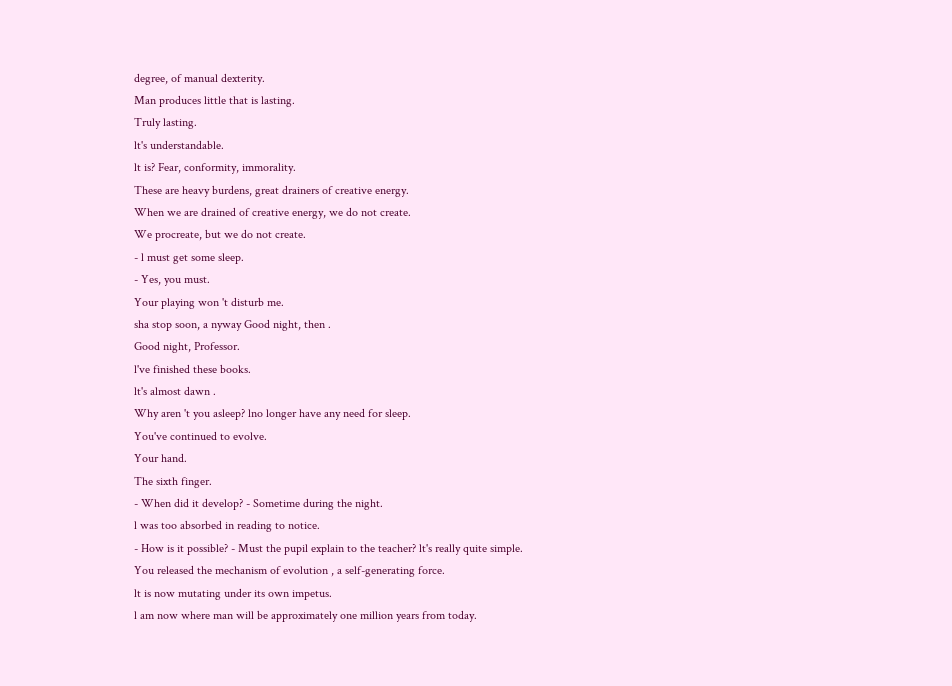degree, of manual dexterity.
Man produces little that is lasting.
Truly lasting.
lt's understandable.
lt is? Fear, conformity, immorality.
These are heavy burdens, great drainers of creative energy.
When we are drained of creative energy, we do not create.
We procreate, but we do not create.
- l must get some sleep.
- Yes, you must.
Your playing won 't disturb me.
sha stop soon, a nyway Good night, then .
Good night, Professor.
l've finished these books.
lt's almost dawn .
Why aren 't you asleep? lno longer have any need for sleep.
You've continued to evolve.
Your hand.
The sixth finger.
- When did it develop? - Sometime during the night.
l was too absorbed in reading to notice.
- How is it possible? - Must the pupil explain to the teacher? lt's really quite simple.
You released the mechanism of evolution , a self-generating force.
lt is now mutating under its own impetus.
l am now where man will be approximately one million years from today.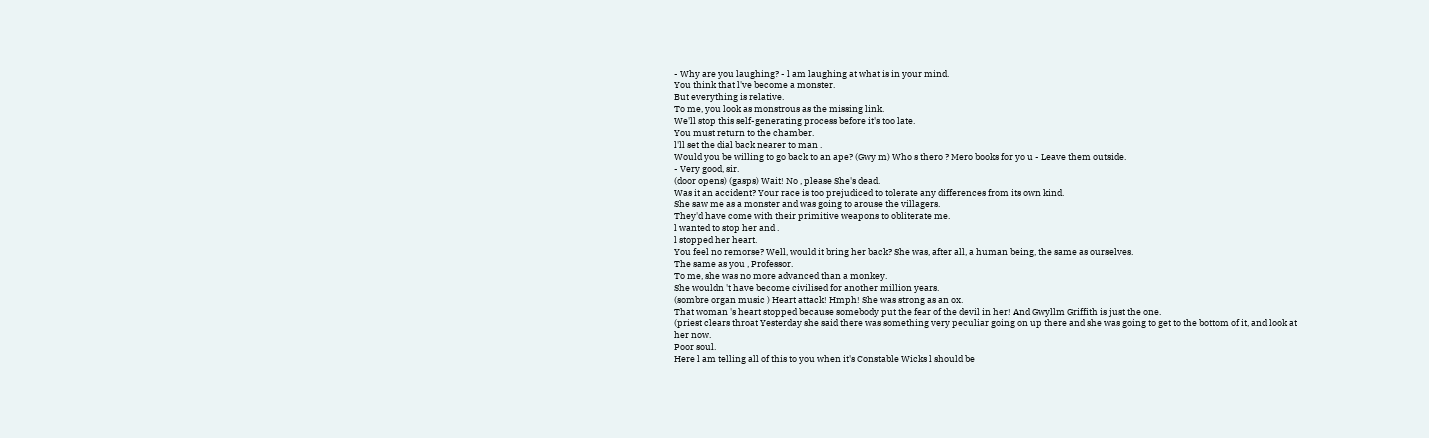- Why are you laughing? - l am laughing at what is in your mind.
You think that l've become a monster.
But everything is relative.
To me, you look as monstrous as the missing link.
We'll stop this self-generating process before it's too late.
You must return to the chamber.
l'll set the dial back nearer to man .
Would you be willing to go back to an ape? (Gwy m) Who s thero ? Mero books for yo u - Leave them outside.
- Very good, sir.
(door opens) (gasps) Wait! No , please She's dead.
Was it an accident? Your race is too prejudiced to tolerate any differences from its own kind.
She saw me as a monster and was going to arouse the villagers.
They'd have come with their primitive weapons to obliterate me.
l wanted to stop her and .
l stopped her heart.
You feel no remorse? Well, would it bring her back? She was, after all, a human being, the same as ourselves.
The same as you , Professor.
To me, she was no more advanced than a monkey.
She wouldn 't have become civilised for another million years.
(sombre organ music ) Heart attack! Hmph! She was strong as an ox.
That woman 's heart stopped because somebody put the fear of the devil in her! And Gwyllm Griffith is just the one.
(priest clears throat Yesterday she said there was something very peculiar going on up there and she was going to get to the bottom of it, and look at her now.
Poor soul.
Here l am telling all of this to you when it's Constable Wicks l should be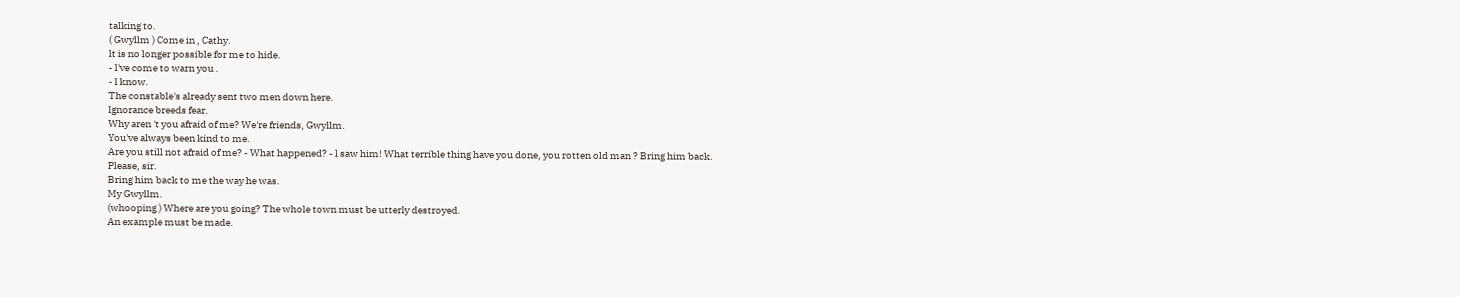talking to.
( Gwyllm ) Come in , Cathy.
lt is no longer possible for me to hide.
- l've come to warn you .
- l know.
The constable's already sent two men down here.
lgnorance breeds fear.
Why aren 't you afraid of me? We're friends, Gwyllm.
You've always been kind to me.
Are you still not afraid of me? - What happened? - l saw him! What terrible thing have you done, you rotten old man ? Bring him back.
Please, sir.
Bring him back to me the way he was.
My Gwyllm.
(whooping ) Where are you going? The whole town must be utterly destroyed.
An example must be made.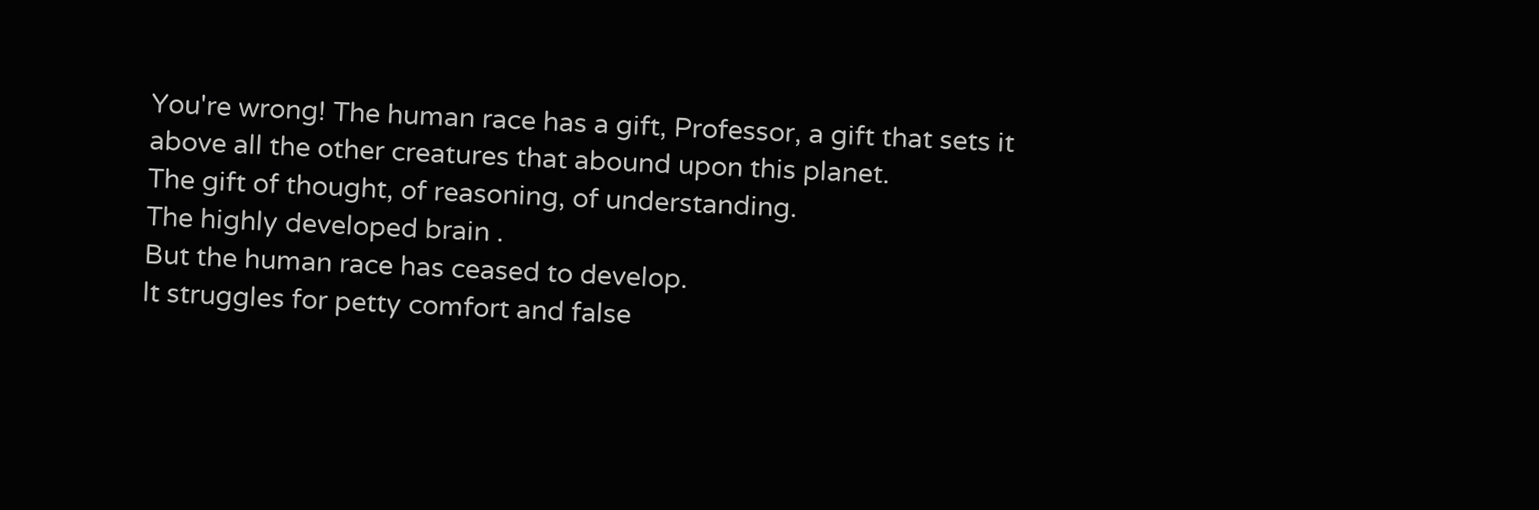You're wrong! The human race has a gift, Professor, a gift that sets it above all the other creatures that abound upon this planet.
The gift of thought, of reasoning, of understanding.
The highly developed brain .
But the human race has ceased to develop.
lt struggles for petty comfort and false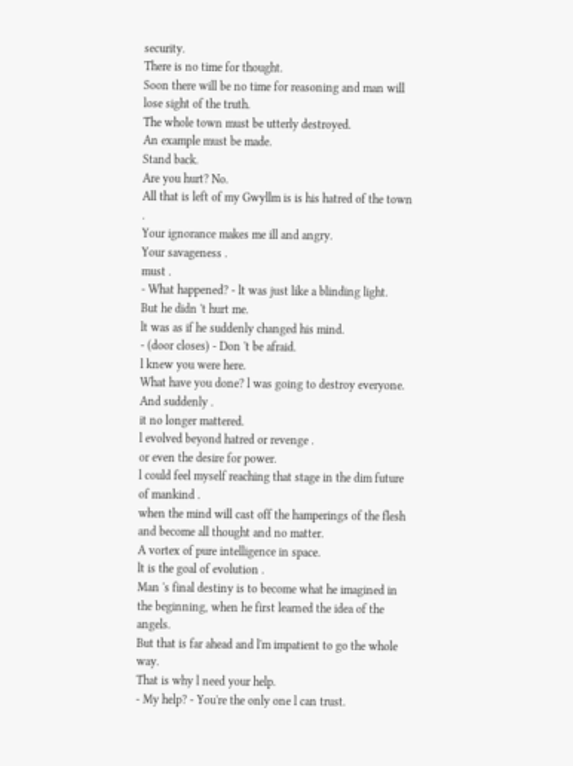security.
There is no time for thought.
Soon there will be no time for reasoning and man will lose sight of the truth.
The whole town must be utterly destroyed.
An example must be made.
Stand back.
Are you hurt? No.
All that is left of my Gwyllm is is his hatred of the town .
Your ignorance makes me ill and angry.
Your savageness .
must .
- What happened? - lt was just like a blinding light.
But he didn 't hurt me.
lt was as if he suddenly changed his mind.
- (door closes) - Don 't be afraid.
l knew you were here.
What have you done? l was going to destroy everyone.
And suddenly .
it no longer mattered.
l evolved beyond hatred or revenge .
or even the desire for power.
l could feel myself reaching that stage in the dim future of mankind .
when the mind will cast off the hamperings of the flesh and become all thought and no matter.
A vortex of pure intelligence in space.
lt is the goal of evolution .
Man 's final destiny is to become what he imagined in the beginning, when he first learned the idea of the angels.
But that is far ahead and l'm impatient to go the whole way.
That is why l need your help.
- My help? - You're the only one l can trust.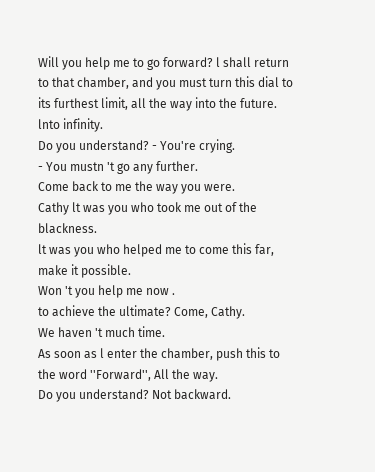Will you help me to go forward? l shall return to that chamber, and you must turn this dial to its furthest limit, all the way into the future.
lnto infinity.
Do you understand? - You're crying.
- You mustn 't go any further.
Come back to me the way you were.
Cathy lt was you who took me out of the blackness.
lt was you who helped me to come this far, make it possible.
Won 't you help me now .
to achieve the ultimate? Come, Cathy.
We haven 't much time.
As soon as l enter the chamber, push this to the word ''Forward'', All the way.
Do you understand? Not backward.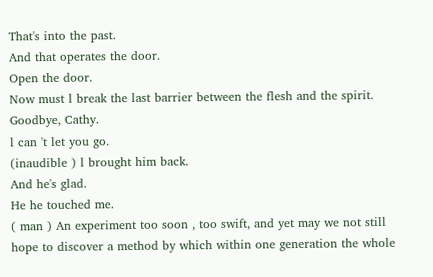That's into the past.
And that operates the door.
Open the door.
Now must l break the last barrier between the flesh and the spirit.
Goodbye, Cathy.
l can 't let you go.
(inaudible ) l brought him back.
And he's glad.
He he touched me.
( man ) An experiment too soon , too swift, and yet may we not still hope to discover a method by which within one generation the whole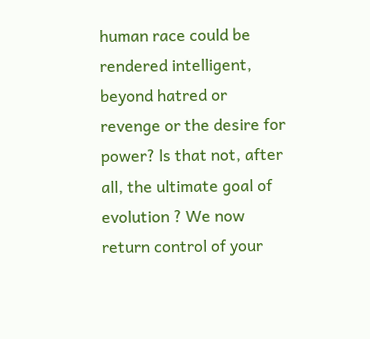human race could be rendered intelligent, beyond hatred or revenge or the desire for power? ls that not, after all, the ultimate goal of evolution ? We now return control of your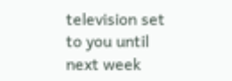television set to you until next week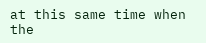at this same time when the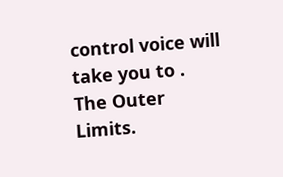control voice will take you to .
The Outer Limits.